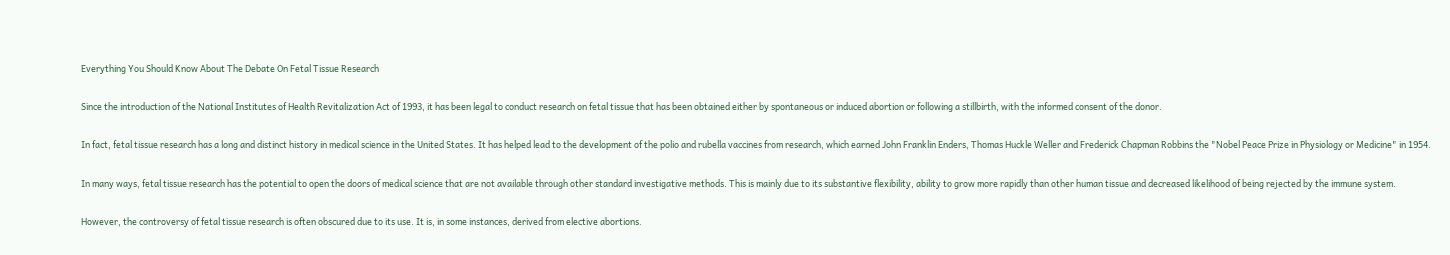Everything You Should Know About The Debate On Fetal Tissue Research

Since the introduction of the National Institutes of Health Revitalization Act of 1993, it has been legal to conduct research on fetal tissue that has been obtained either by spontaneous or induced abortion or following a stillbirth, with the informed consent of the donor.

In fact, fetal tissue research has a long and distinct history in medical science in the United States. It has helped lead to the development of the polio and rubella vaccines from research, which earned John Franklin Enders, Thomas Huckle Weller and Frederick Chapman Robbins the "Nobel Peace Prize in Physiology or Medicine" in 1954.

In many ways, fetal tissue research has the potential to open the doors of medical science that are not available through other standard investigative methods. This is mainly due to its substantive flexibility, ability to grow more rapidly than other human tissue and decreased likelihood of being rejected by the immune system.

However, the controversy of fetal tissue research is often obscured due to its use. It is, in some instances, derived from elective abortions.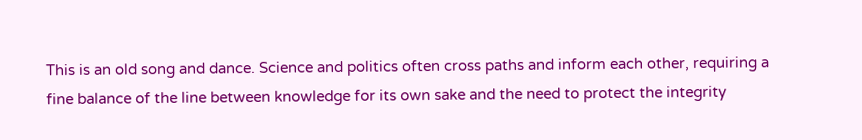This is an old song and dance. Science and politics often cross paths and inform each other, requiring a fine balance of the line between knowledge for its own sake and the need to protect the integrity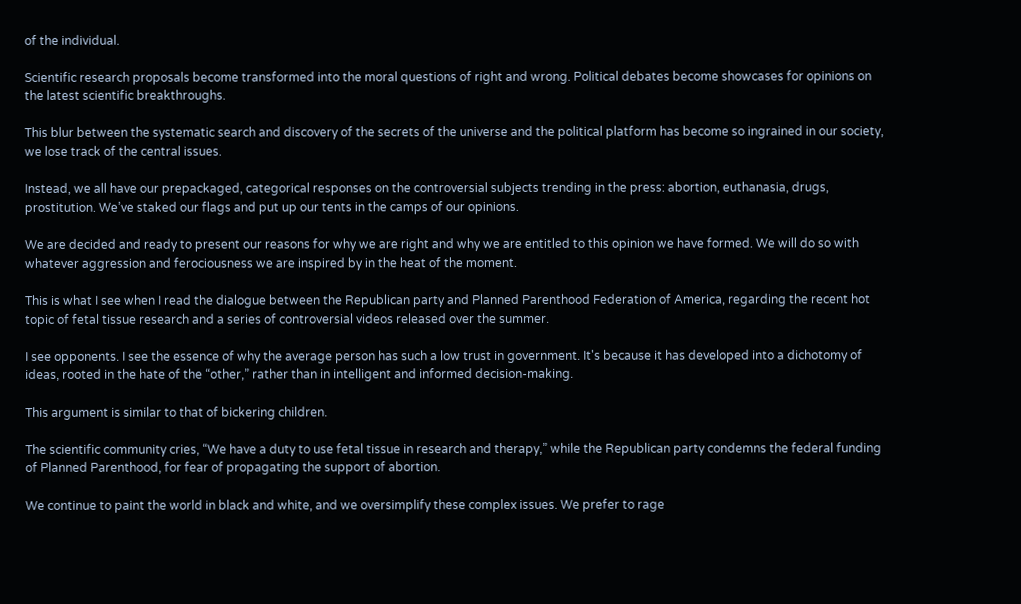of the individual.

Scientific research proposals become transformed into the moral questions of right and wrong. Political debates become showcases for opinions on the latest scientific breakthroughs.

This blur between the systematic search and discovery of the secrets of the universe and the political platform has become so ingrained in our society, we lose track of the central issues.

Instead, we all have our prepackaged, categorical responses on the controversial subjects trending in the press: abortion, euthanasia, drugs, prostitution. We’ve staked our flags and put up our tents in the camps of our opinions.

We are decided and ready to present our reasons for why we are right and why we are entitled to this opinion we have formed. We will do so with whatever aggression and ferociousness we are inspired by in the heat of the moment.

This is what I see when I read the dialogue between the Republican party and Planned Parenthood Federation of America, regarding the recent hot topic of fetal tissue research and a series of controversial videos released over the summer.

I see opponents. I see the essence of why the average person has such a low trust in government. It's because it has developed into a dichotomy of ideas, rooted in the hate of the “other,” rather than in intelligent and informed decision-making.

This argument is similar to that of bickering children.

The scientific community cries, “We have a duty to use fetal tissue in research and therapy,” while the Republican party condemns the federal funding of Planned Parenthood, for fear of propagating the support of abortion.

We continue to paint the world in black and white, and we oversimplify these complex issues. We prefer to rage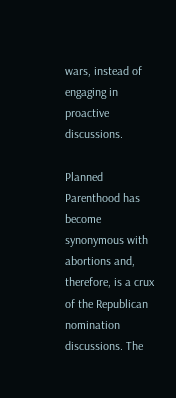wars, instead of engaging in proactive discussions.

Planned Parenthood has become synonymous with abortions and, therefore, is a crux of the Republican nomination discussions. The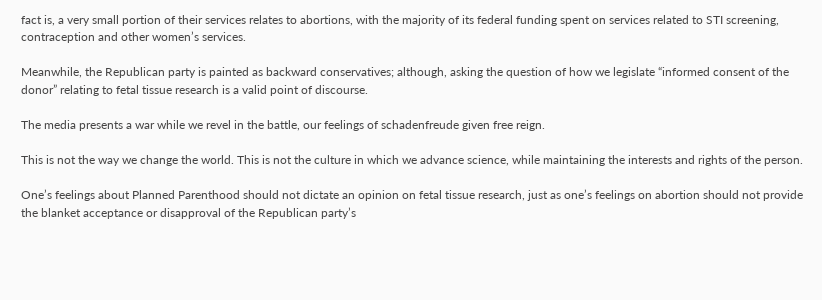fact is, a very small portion of their services relates to abortions, with the majority of its federal funding spent on services related to STI screening, contraception and other women’s services.

Meanwhile, the Republican party is painted as backward conservatives; although, asking the question of how we legislate “informed consent of the donor” relating to fetal tissue research is a valid point of discourse.

The media presents a war while we revel in the battle, our feelings of schadenfreude given free reign.

This is not the way we change the world. This is not the culture in which we advance science, while maintaining the interests and rights of the person.

One’s feelings about Planned Parenthood should not dictate an opinion on fetal tissue research, just as one’s feelings on abortion should not provide the blanket acceptance or disapproval of the Republican party’s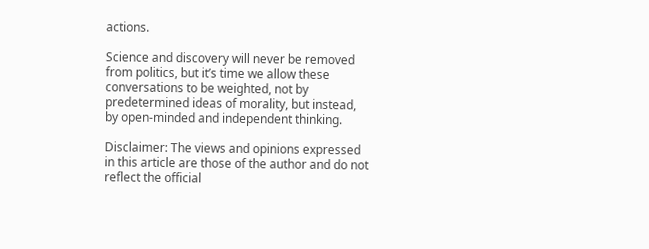actions.

Science and discovery will never be removed from politics, but it’s time we allow these conversations to be weighted, not by predetermined ideas of morality, but instead, by open-minded and independent thinking.

Disclaimer: The views and opinions expressed in this article are those of the author and do not reflect the official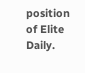position of Elite Daily.